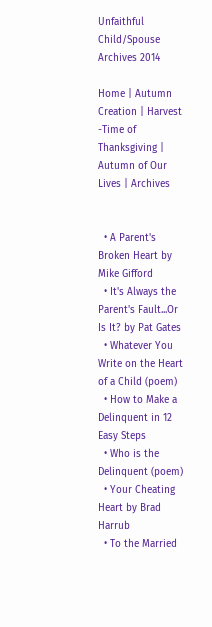Unfaithful Child/Spouse Archives 2014

Home | Autumn Creation | Harvest -Time of Thanksgiving | Autumn of Our Lives | Archives


  • A Parent's Broken Heart by Mike Gifford
  • It's Always the Parent's Fault...Or Is It? by Pat Gates
  • Whatever You Write on the Heart of a Child (poem)
  • How to Make a Delinquent in 12 Easy Steps
  • Who is the Delinquent (poem)
  • Your Cheating Heart by Brad Harrub
  • To the Married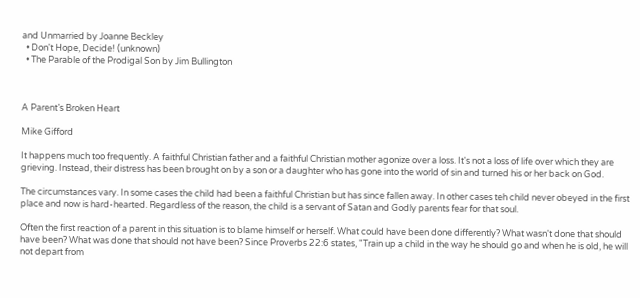and Unmarried by Joanne Beckley
  • Don't Hope, Decide! (unknown)
  • The Parable of the Prodigal Son by Jim Bullington



A Parent’s Broken Heart

Mike Gifford

It happens much too frequently. A faithful Christian father and a faithful Christian mother agonize over a loss. It's not a loss of life over which they are grieving. Instead, their distress has been brought on by a son or a daughter who has gone into the world of sin and turned his or her back on God.

The circumstances vary. In some cases the child had been a faithful Christian but has since fallen away. In other cases teh child never obeyed in the first place and now is hard-hearted. Regardless of the reason, the child is a servant of Satan and Godly parents fear for that soul.

Often the first reaction of a parent in this situation is to blame himself or herself. What could have been done differently? What wasn't done that should have been? What was done that should not have been? Since Proverbs 22:6 states, "Train up a child in the way he should go and when he is old, he will not depart from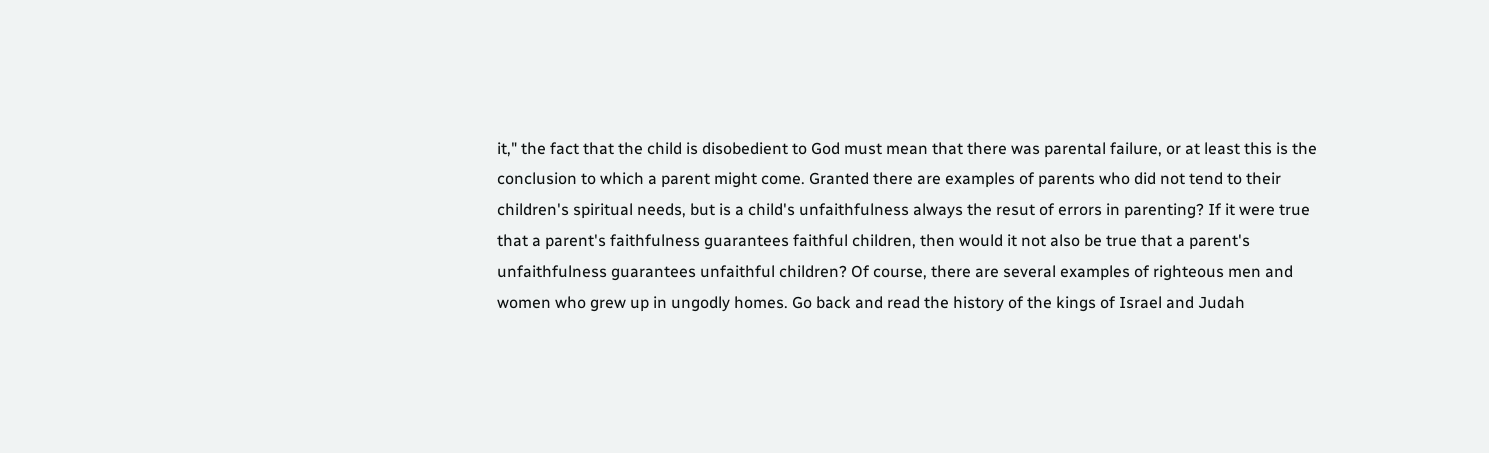it," the fact that the child is disobedient to God must mean that there was parental failure, or at least this is the conclusion to which a parent might come. Granted there are examples of parents who did not tend to their children's spiritual needs, but is a child's unfaithfulness always the resut of errors in parenting? If it were true that a parent's faithfulness guarantees faithful children, then would it not also be true that a parent's unfaithfulness guarantees unfaithful children? Of course, there are several examples of righteous men and women who grew up in ungodly homes. Go back and read the history of the kings of Israel and Judah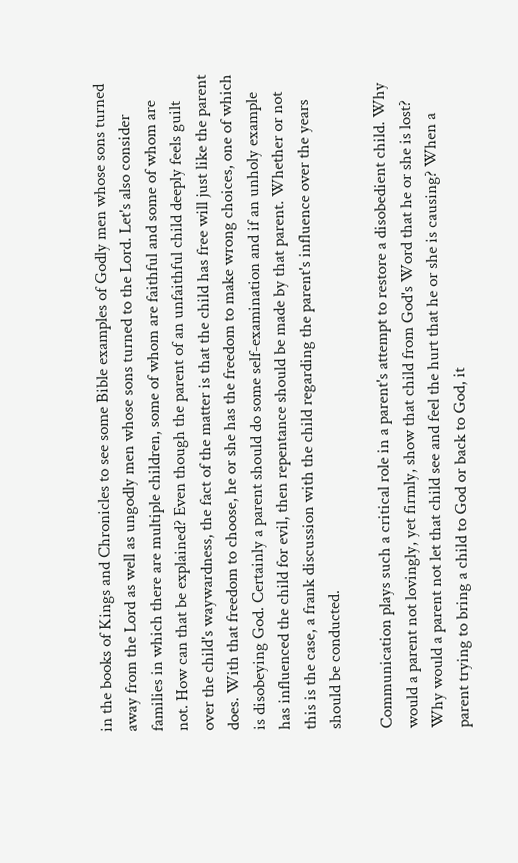in the books of Kings and Chronicles to see some Bible examples of Godly men whose sons turned away from the Lord as well as ungodly men whose sons turned to the Lord. Let's also consider families in which there are multiple children, some of whom are faithful and some of whom are not. How can that be explained? Even though the parent of an unfaithful child deeply feels guilt over the child's waywardness, the fact of the matter is that the child has free will just like the parent does. With that freedom to choose, he or she has the freedom to make wrong choices, one of which is disobeying God. Certainly a parent should do some self-examination and if an unholy example has influenced the child for evil, then repentance should be made by that parent. Whether or not this is the case, a frank discussion with the child regarding the parent's influence over the years should be conducted.

Communication plays such a critical role in a parent's attempt to restore a disobedient child. Why would a parent not lovingly, yet firmly, show that child from God's Word that he or she is lost? Why would a parent not let that child see and feel the hurt that he or she is causing? When a parent trying to bring a child to God or back to God, it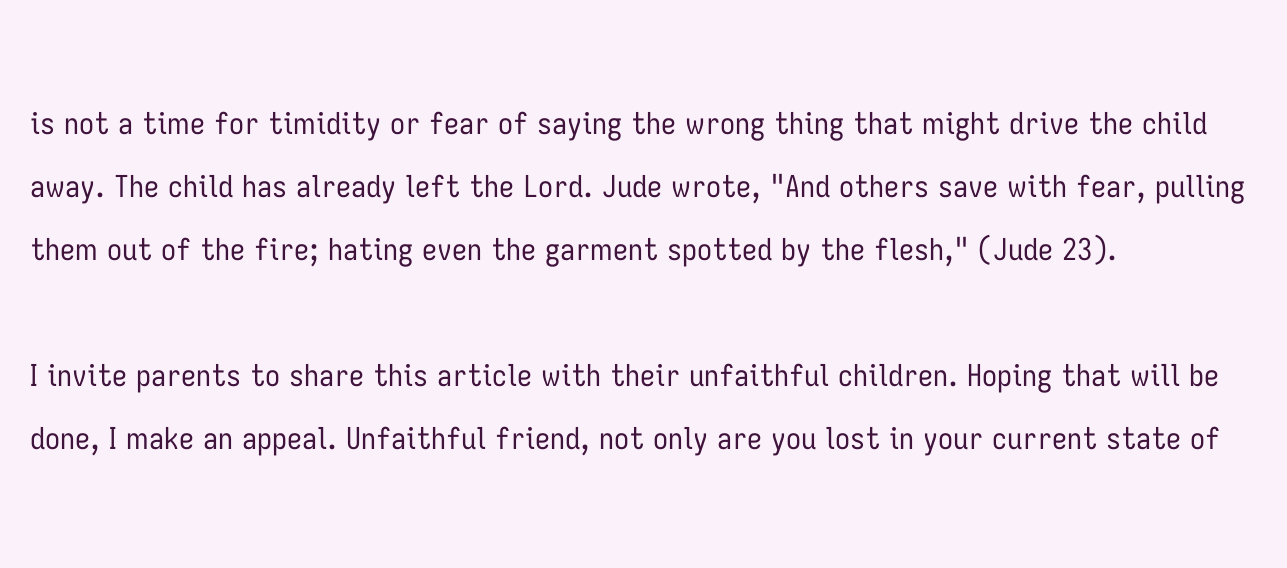is not a time for timidity or fear of saying the wrong thing that might drive the child away. The child has already left the Lord. Jude wrote, "And others save with fear, pulling them out of the fire; hating even the garment spotted by the flesh," (Jude 23).

I invite parents to share this article with their unfaithful children. Hoping that will be done, I make an appeal. Unfaithful friend, not only are you lost in your current state of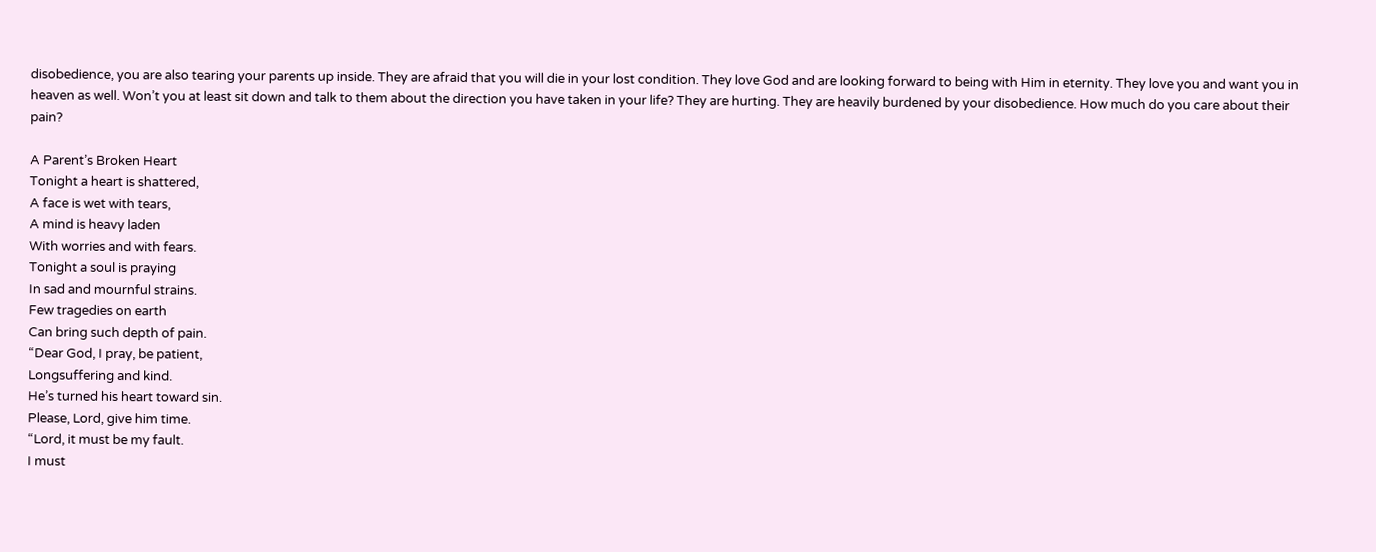disobedience, you are also tearing your parents up inside. They are afraid that you will die in your lost condition. They love God and are looking forward to being with Him in eternity. They love you and want you in heaven as well. Won’t you at least sit down and talk to them about the direction you have taken in your life? They are hurting. They are heavily burdened by your disobedience. How much do you care about their pain?

A Parent’s Broken Heart
Tonight a heart is shattered,
A face is wet with tears,
A mind is heavy laden
With worries and with fears.
Tonight a soul is praying
In sad and mournful strains.
Few tragedies on earth
Can bring such depth of pain.
“Dear God, I pray, be patient,
Longsuffering and kind.
He’s turned his heart toward sin.
Please, Lord, give him time.
“Lord, it must be my fault.
I must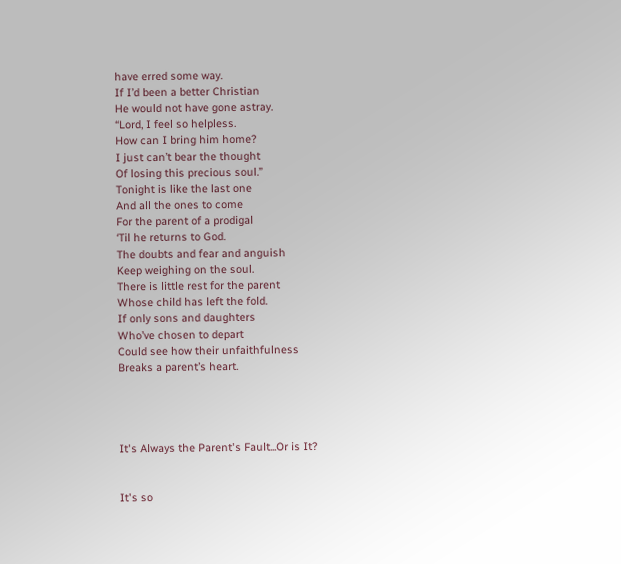have erred some way.
If I’d been a better Christian
He would not have gone astray.
“Lord, I feel so helpless.
How can I bring him home?
I just can’t bear the thought
Of losing this precious soul.”
Tonight is like the last one
And all the ones to come
For the parent of a prodigal
‘Til he returns to God.
The doubts and fear and anguish
Keep weighing on the soul.
There is little rest for the parent
Whose child has left the fold.
If only sons and daughters
Who’ve chosen to depart
Could see how their unfaithfulness
Breaks a parent’s heart.




It's Always the Parent's Fault...Or is It?


It's so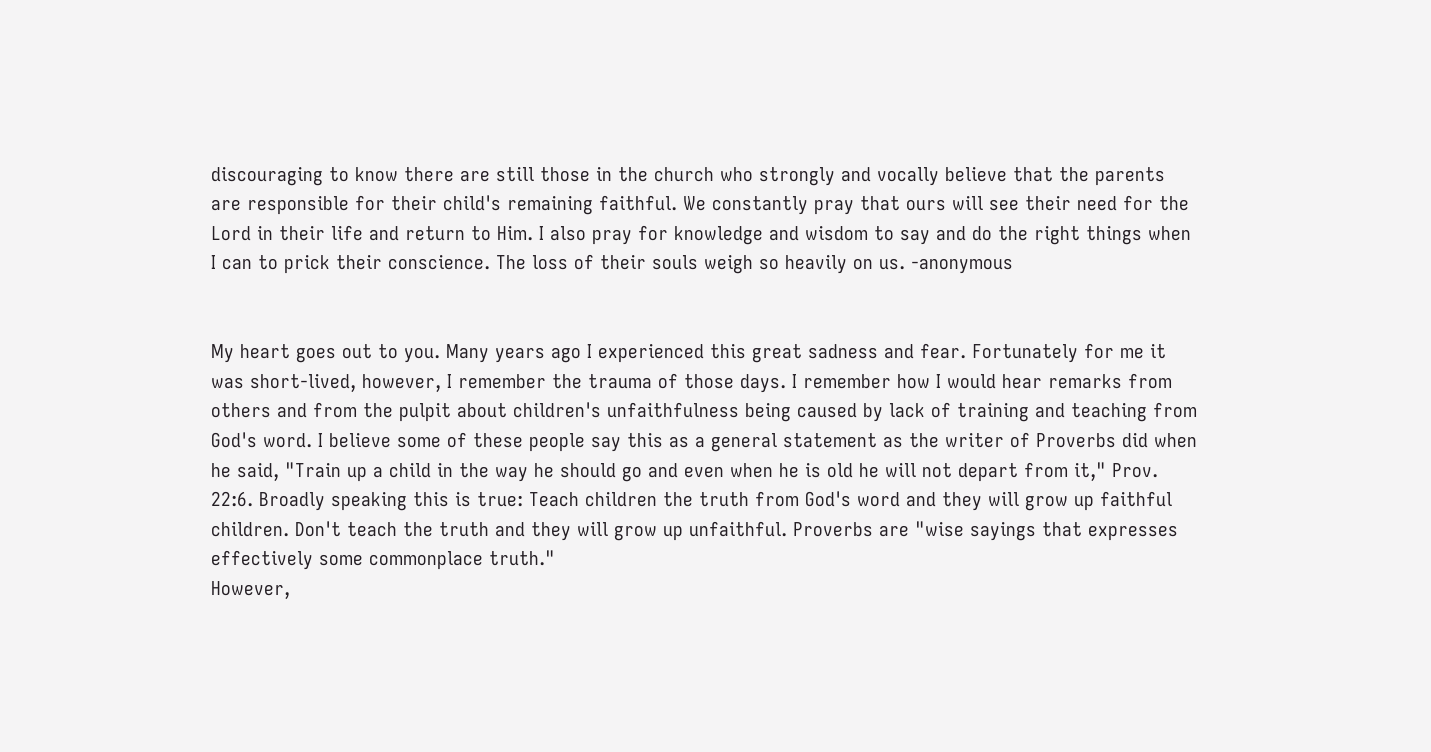discouraging to know there are still those in the church who strongly and vocally believe that the parents are responsible for their child's remaining faithful. We constantly pray that ours will see their need for the Lord in their life and return to Him. I also pray for knowledge and wisdom to say and do the right things when I can to prick their conscience. The loss of their souls weigh so heavily on us. -anonymous


My heart goes out to you. Many years ago I experienced this great sadness and fear. Fortunately for me it was short-lived, however, I remember the trauma of those days. I remember how I would hear remarks from others and from the pulpit about children's unfaithfulness being caused by lack of training and teaching from God's word. I believe some of these people say this as a general statement as the writer of Proverbs did when he said, "Train up a child in the way he should go and even when he is old he will not depart from it," Prov. 22:6. Broadly speaking this is true: Teach children the truth from God's word and they will grow up faithful children. Don't teach the truth and they will grow up unfaithful. Proverbs are "wise sayings that expresses effectively some commonplace truth."
However,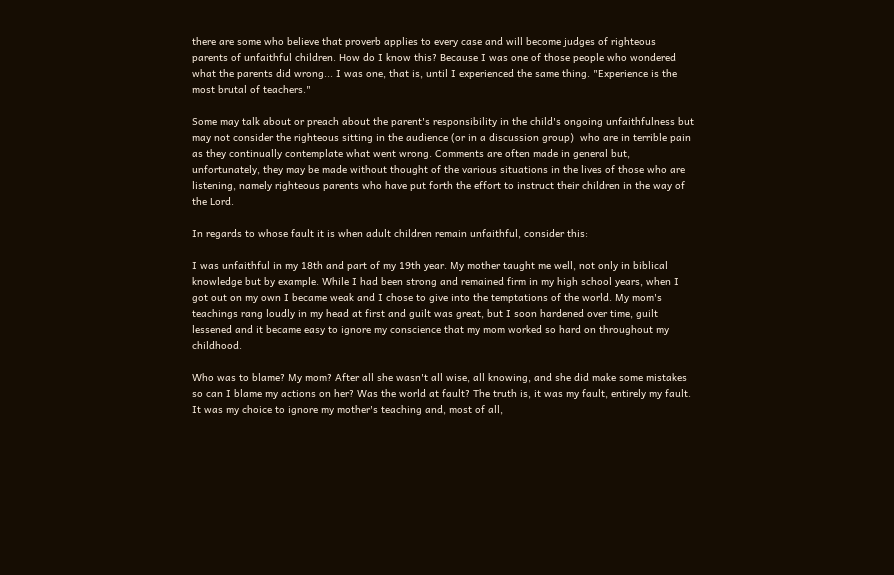there are some who believe that proverb applies to every case and will become judges of righteous parents of unfaithful children. How do I know this? Because I was one of those people who wondered what the parents did wrong... I was one, that is, until I experienced the same thing. "Experience is the most brutal of teachers."

Some may talk about or preach about the parent's responsibility in the child's ongoing unfaithfulness but may not consider the righteous sitting in the audience (or in a discussion group)  who are in terrible pain as they continually contemplate what went wrong. Comments are often made in general but, unfortunately, they may be made without thought of the various situations in the lives of those who are listening, namely righteous parents who have put forth the effort to instruct their children in the way of the Lord.

In regards to whose fault it is when adult children remain unfaithful, consider this:

I was unfaithful in my 18th and part of my 19th year. My mother taught me well, not only in biblical knowledge but by example. While I had been strong and remained firm in my high school years, when I got out on my own I became weak and I chose to give into the temptations of the world. My mom's teachings rang loudly in my head at first and guilt was great, but I soon hardened over time, guilt lessened and it became easy to ignore my conscience that my mom worked so hard on throughout my childhood.

Who was to blame? My mom? After all she wasn't all wise, all knowing, and she did make some mistakes so can I blame my actions on her? Was the world at fault? The truth is, it was my fault, entirely my fault. It was my choice to ignore my mother's teaching and, most of all,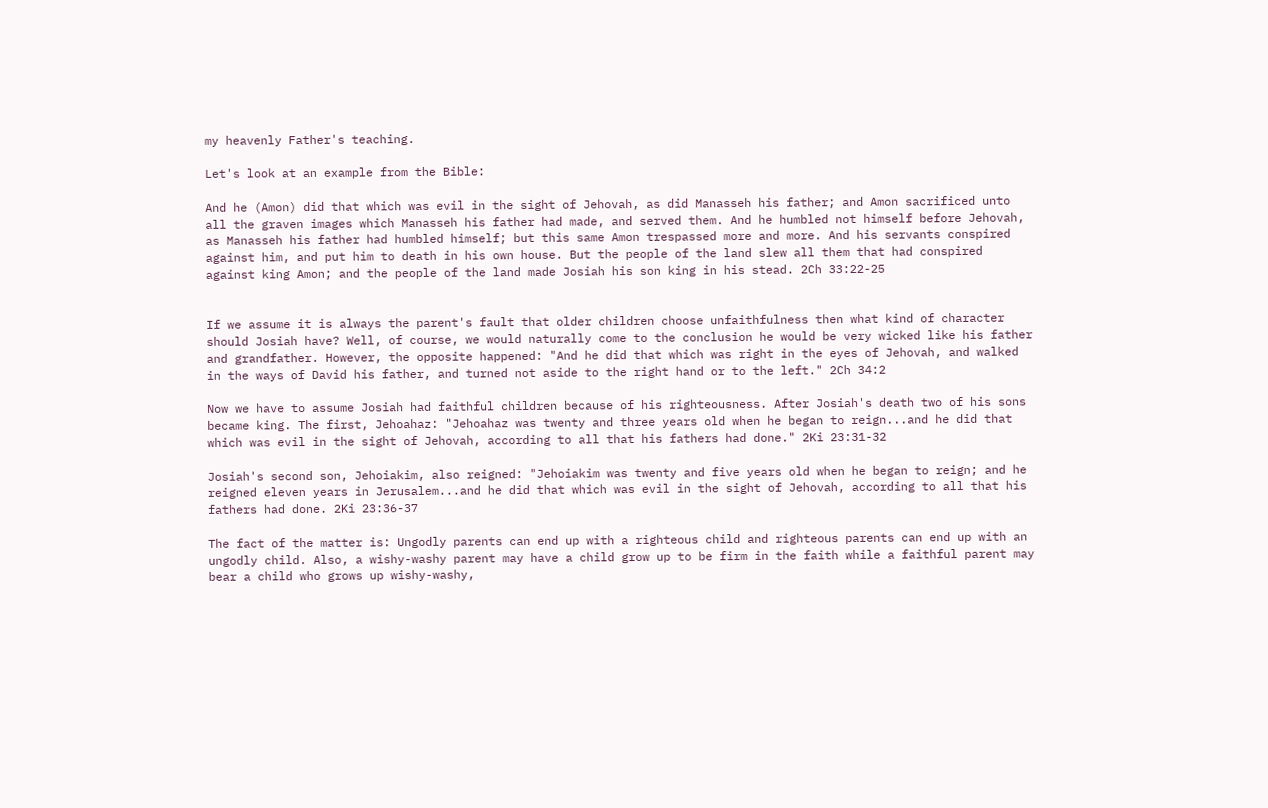my heavenly Father's teaching.

Let's look at an example from the Bible:

And he (Amon) did that which was evil in the sight of Jehovah, as did Manasseh his father; and Amon sacrificed unto all the graven images which Manasseh his father had made, and served them. And he humbled not himself before Jehovah, as Manasseh his father had humbled himself; but this same Amon trespassed more and more. And his servants conspired against him, and put him to death in his own house. But the people of the land slew all them that had conspired against king Amon; and the people of the land made Josiah his son king in his stead. 2Ch 33:22-25


If we assume it is always the parent's fault that older children choose unfaithfulness then what kind of character should Josiah have? Well, of course, we would naturally come to the conclusion he would be very wicked like his father and grandfather. However, the opposite happened: "And he did that which was right in the eyes of Jehovah, and walked in the ways of David his father, and turned not aside to the right hand or to the left." 2Ch 34:2

Now we have to assume Josiah had faithful children because of his righteousness. After Josiah's death two of his sons became king. The first, Jehoahaz: "Jehoahaz was twenty and three years old when he began to reign...and he did that which was evil in the sight of Jehovah, according to all that his fathers had done." 2Ki 23:31-32

Josiah's second son, Jehoiakim, also reigned: "Jehoiakim was twenty and five years old when he began to reign; and he reigned eleven years in Jerusalem...and he did that which was evil in the sight of Jehovah, according to all that his fathers had done. 2Ki 23:36-37

The fact of the matter is: Ungodly parents can end up with a righteous child and righteous parents can end up with an ungodly child. Also, a wishy-washy parent may have a child grow up to be firm in the faith while a faithful parent may bear a child who grows up wishy-washy,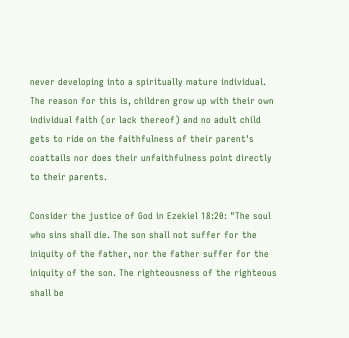never developing into a spiritually mature individual. The reason for this is, children grow up with their own individual faith (or lack thereof) and no adult child gets to ride on the faithfulness of their parent's coattails nor does their unfaithfulness point directly to their parents.

Consider the justice of God in Ezekiel 18:20: "The soul who sins shall die. The son shall not suffer for the iniquity of the father, nor the father suffer for the iniquity of the son. The righteousness of the righteous shall be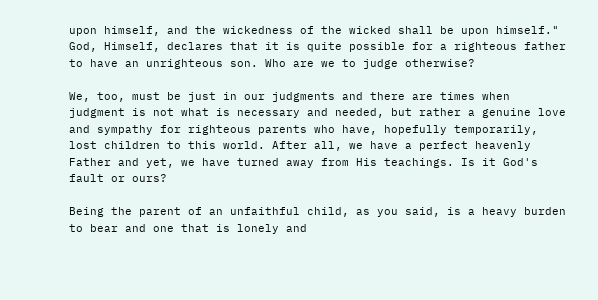upon himself, and the wickedness of the wicked shall be upon himself." God, Himself, declares that it is quite possible for a righteous father to have an unrighteous son. Who are we to judge otherwise?

We, too, must be just in our judgments and there are times when judgment is not what is necessary and needed, but rather a genuine love and sympathy for righteous parents who have, hopefully temporarily, lost children to this world. After all, we have a perfect heavenly Father and yet, we have turned away from His teachings. Is it God's fault or ours?

Being the parent of an unfaithful child, as you said, is a heavy burden to bear and one that is lonely and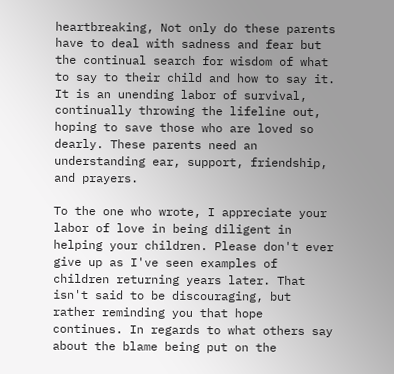heartbreaking, Not only do these parents have to deal with sadness and fear but the continual search for wisdom of what to say to their child and how to say it. It is an unending labor of survival, continually throwing the lifeline out, hoping to save those who are loved so dearly. These parents need an understanding ear, support, friendship, and prayers.

To the one who wrote, I appreciate your labor of love in being diligent in helping your children. Please don't ever give up as I've seen examples of children returning years later. That isn't said to be discouraging, but rather reminding you that hope continues. In regards to what others say about the blame being put on the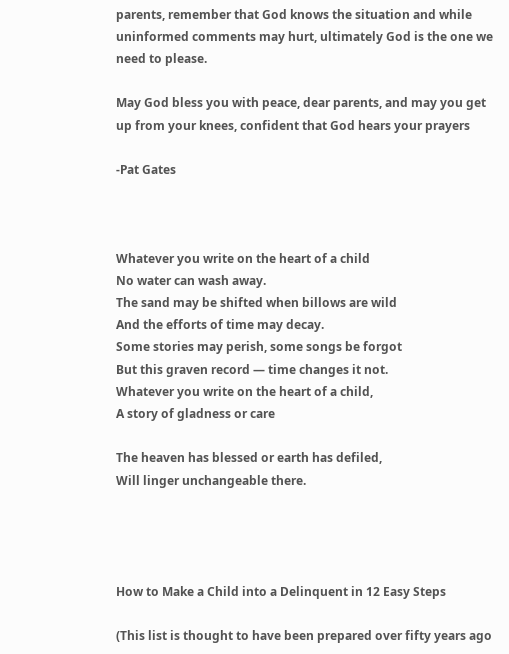parents, remember that God knows the situation and while uninformed comments may hurt, ultimately God is the one we need to please.

May God bless you with peace, dear parents, and may you get up from your knees, confident that God hears your prayers

-Pat Gates



Whatever you write on the heart of a child
No water can wash away.
The sand may be shifted when billows are wild
And the efforts of time may decay.
Some stories may perish, some songs be forgot
But this graven record — time changes it not.
Whatever you write on the heart of a child,
A story of gladness or care

The heaven has blessed or earth has defiled,
Will linger unchangeable there.




How to Make a Child into a Delinquent in 12 Easy Steps

(This list is thought to have been prepared over fifty years ago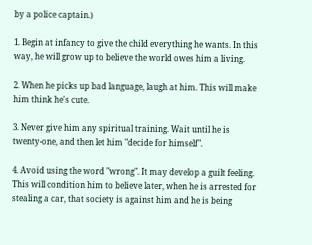by a police captain.)

1. Begin at infancy to give the child everything he wants. In this way, he will grow up to believe the world owes him a living.

2. When he picks up bad language, laugh at him. This will make him think he's cute.

3. Never give him any spiritual training. Wait until he is twenty-one, and then let him "decide for himself".

4. Avoid using the word "wrong". It may develop a guilt feeling. This will condition him to believe later, when he is arrested for stealing a car, that society is against him and he is being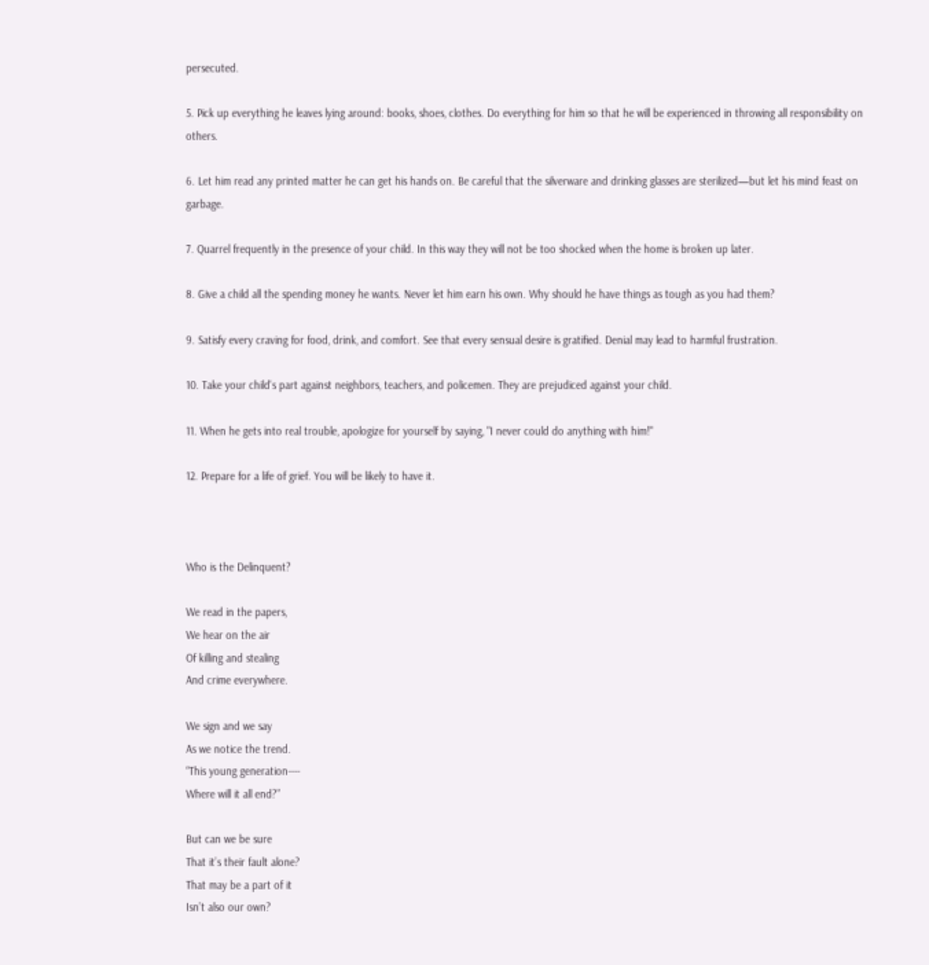persecuted.

5. Pick up everything he leaves lying around: books, shoes, clothes. Do everything for him so that he will be experienced in throwing all responsibility on others.

6. Let him read any printed matter he can get his hands on. Be careful that the silverware and drinking glasses are sterilized—but let his mind feast on garbage.

7. Quarrel frequently in the presence of your child. In this way they will not be too shocked when the home is broken up later.

8. Give a child all the spending money he wants. Never let him earn his own. Why should he have things as tough as you had them?

9. Satisfy every craving for food, drink, and comfort. See that every sensual desire is gratified. Denial may lead to harmful frustration.

10. Take your child's part against neighbors, teachers, and policemen. They are prejudiced against your child.

11. When he gets into real trouble, apologize for yourself by saying, "I never could do anything with him!"

12. Prepare for a life of grief. You will be likely to have it.



Who is the Delinquent?

We read in the papers,
We hear on the air
Of killing and stealing
And crime everywhere.

We sign and we say
As we notice the trend.
“This young generation----
Where will it all end?”

But can we be sure
That it’s their fault alone?
That may be a part of it
Isn’t also our own?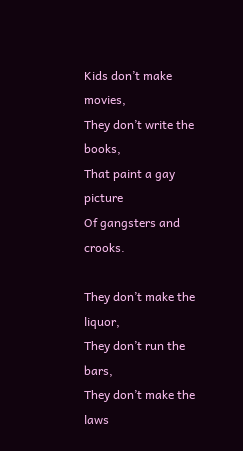Kids don’t make movies,
They don’t write the books,
That paint a gay picture
Of gangsters and crooks.

They don’t make the liquor,
They don’t run the bars,
They don’t make the laws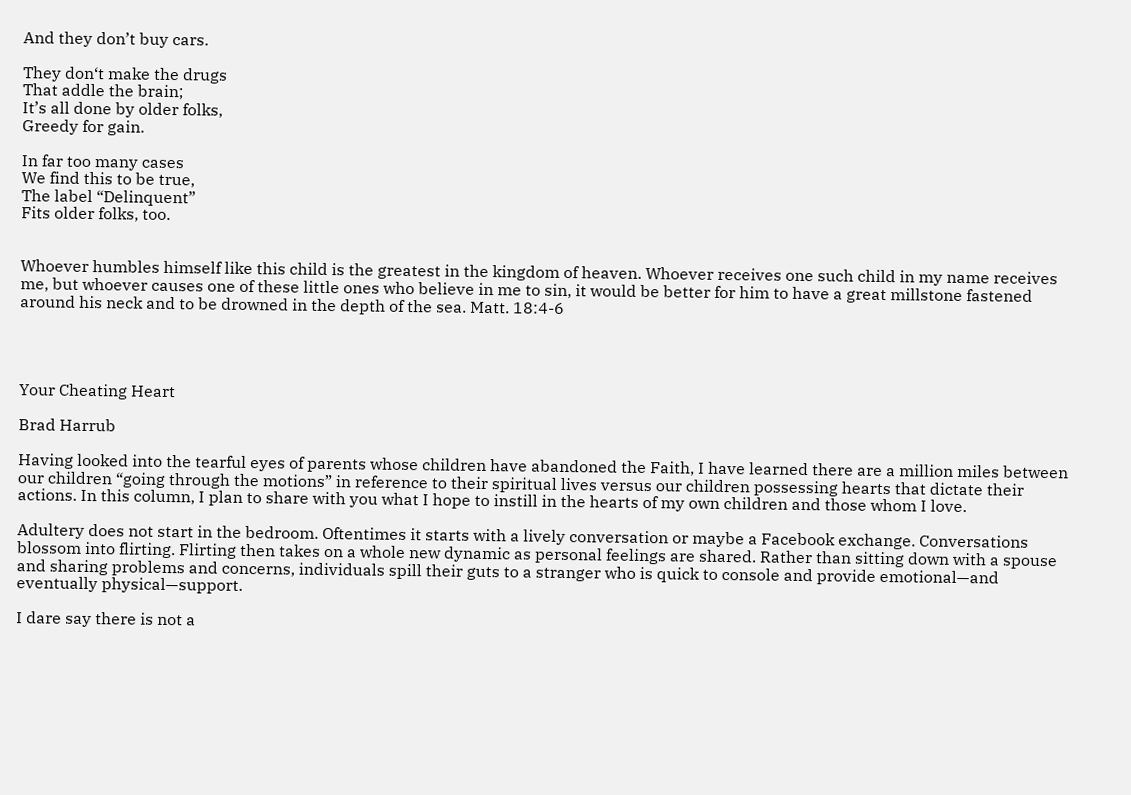And they don’t buy cars.

They don‘t make the drugs
That addle the brain;
It’s all done by older folks,
Greedy for gain.

In far too many cases
We find this to be true,
The label “Delinquent”
Fits older folks, too.


Whoever humbles himself like this child is the greatest in the kingdom of heaven. Whoever receives one such child in my name receives me, but whoever causes one of these little ones who believe in me to sin, it would be better for him to have a great millstone fastened around his neck and to be drowned in the depth of the sea. Matt. 18:4-6




Your Cheating Heart

Brad Harrub

Having looked into the tearful eyes of parents whose children have abandoned the Faith, I have learned there are a million miles between our children “going through the motions” in reference to their spiritual lives versus our children possessing hearts that dictate their actions. In this column, I plan to share with you what I hope to instill in the hearts of my own children and those whom I love.

Adultery does not start in the bedroom. Oftentimes it starts with a lively conversation or maybe a Facebook exchange. Conversations blossom into flirting. Flirting then takes on a whole new dynamic as personal feelings are shared. Rather than sitting down with a spouse and sharing problems and concerns, individuals spill their guts to a stranger who is quick to console and provide emotional—and eventually physical—support.

I dare say there is not a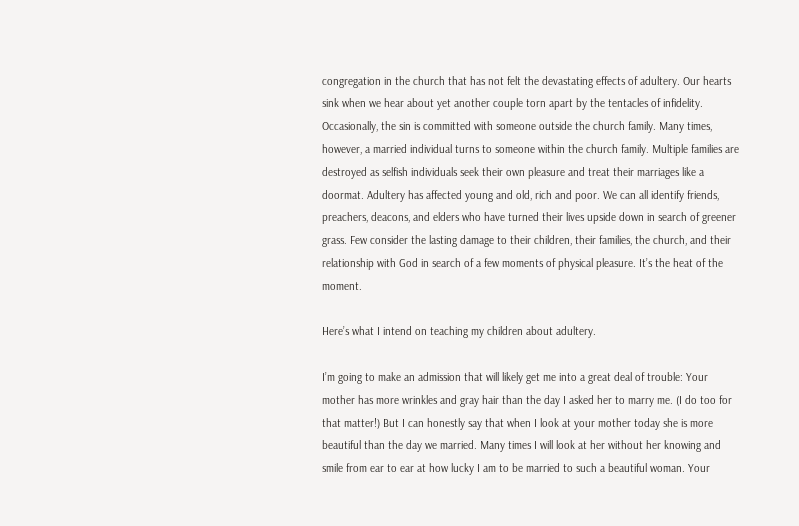congregation in the church that has not felt the devastating effects of adultery. Our hearts sink when we hear about yet another couple torn apart by the tentacles of infidelity. Occasionally, the sin is committed with someone outside the church family. Many times, however, a married individual turns to someone within the church family. Multiple families are destroyed as selfish individuals seek their own pleasure and treat their marriages like a doormat. Adultery has affected young and old, rich and poor. We can all identify friends, preachers, deacons, and elders who have turned their lives upside down in search of greener grass. Few consider the lasting damage to their children, their families, the church, and their relationship with God in search of a few moments of physical pleasure. It’s the heat of the moment.

Here’s what I intend on teaching my children about adultery.

I’m going to make an admission that will likely get me into a great deal of trouble: Your mother has more wrinkles and gray hair than the day I asked her to marry me. (I do too for that matter!) But I can honestly say that when I look at your mother today she is more beautiful than the day we married. Many times I will look at her without her knowing and smile from ear to ear at how lucky I am to be married to such a beautiful woman. Your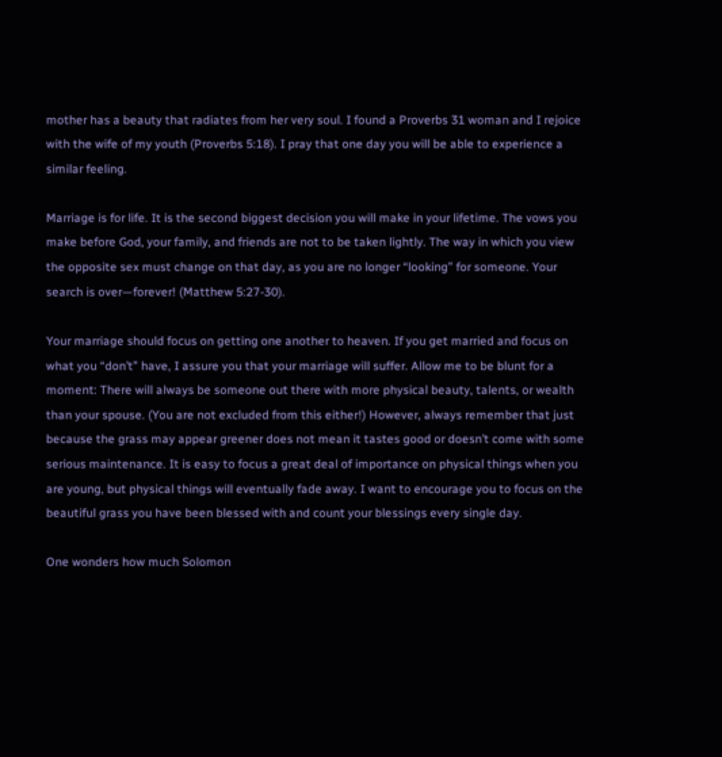mother has a beauty that radiates from her very soul. I found a Proverbs 31 woman and I rejoice with the wife of my youth (Proverbs 5:18). I pray that one day you will be able to experience a similar feeling.

Marriage is for life. It is the second biggest decision you will make in your lifetime. The vows you make before God, your family, and friends are not to be taken lightly. The way in which you view the opposite sex must change on that day, as you are no longer “looking” for someone. Your search is over—forever! (Matthew 5:27-30).

Your marriage should focus on getting one another to heaven. If you get married and focus on what you “don’t” have, I assure you that your marriage will suffer. Allow me to be blunt for a moment: There will always be someone out there with more physical beauty, talents, or wealth than your spouse. (You are not excluded from this either!) However, always remember that just because the grass may appear greener does not mean it tastes good or doesn’t come with some serious maintenance. It is easy to focus a great deal of importance on physical things when you are young, but physical things will eventually fade away. I want to encourage you to focus on the beautiful grass you have been blessed with and count your blessings every single day.

One wonders how much Solomon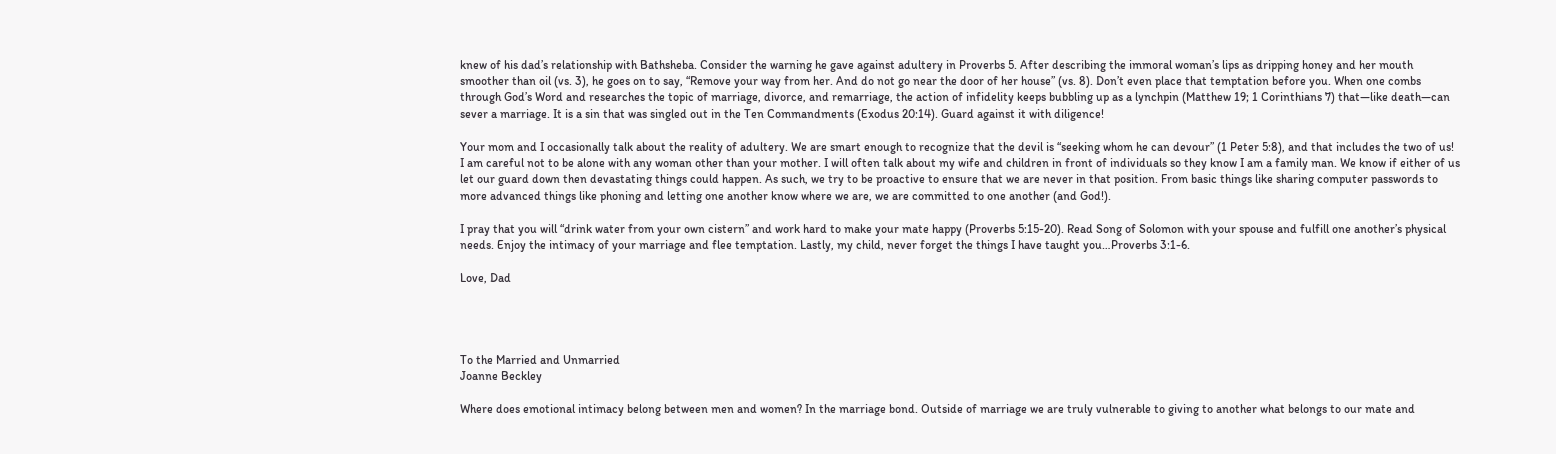knew of his dad’s relationship with Bathsheba. Consider the warning he gave against adultery in Proverbs 5. After describing the immoral woman’s lips as dripping honey and her mouth smoother than oil (vs. 3), he goes on to say, “Remove your way from her. And do not go near the door of her house” (vs. 8). Don’t even place that temptation before you. When one combs through God’s Word and researches the topic of marriage, divorce, and remarriage, the action of infidelity keeps bubbling up as a lynchpin (Matthew 19; 1 Corinthians 7) that—like death—can sever a marriage. It is a sin that was singled out in the Ten Commandments (Exodus 20:14). Guard against it with diligence!

Your mom and I occasionally talk about the reality of adultery. We are smart enough to recognize that the devil is “seeking whom he can devour” (1 Peter 5:8), and that includes the two of us! I am careful not to be alone with any woman other than your mother. I will often talk about my wife and children in front of individuals so they know I am a family man. We know if either of us let our guard down then devastating things could happen. As such, we try to be proactive to ensure that we are never in that position. From basic things like sharing computer passwords to more advanced things like phoning and letting one another know where we are, we are committed to one another (and God!).

I pray that you will “drink water from your own cistern” and work hard to make your mate happy (Proverbs 5:15-20). Read Song of Solomon with your spouse and fulfill one another’s physical needs. Enjoy the intimacy of your marriage and flee temptation. Lastly, my child, never forget the things I have taught you…Proverbs 3:1-6.

Love, Dad




To the Married and Unmarried
Joanne Beckley

Where does emotional intimacy belong between men and women? In the marriage bond. Outside of marriage we are truly vulnerable to giving to another what belongs to our mate and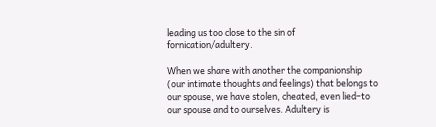leading us too close to the sin of fornication/adultery.

When we share with another the companionship (our intimate thoughts and feelings) that belongs to our spouse, we have stolen, cheated, even lied–to our spouse and to ourselves. Adultery is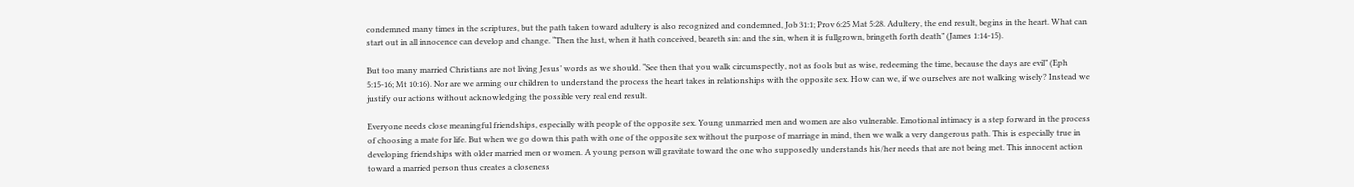condemned many times in the scriptures, but the path taken toward adultery is also recognized and condemned, Job 31:1; Prov 6:25 Mat 5:28. Adultery, the end result, begins in the heart. What can start out in all innocence can develop and change. “Then the lust, when it hath conceived, beareth sin: and the sin, when it is fullgrown, bringeth forth death” (James 1:14-15).

But too many married Christians are not living Jesus’ words as we should. “See then that you walk circumspectly, not as fools but as wise, redeeming the time, because the days are evil” (Eph 5:15-16; Mt 10:16). Nor are we arming our children to understand the process the heart takes in relationships with the opposite sex. How can we, if we ourselves are not walking wisely? Instead we justify our actions without acknowledging the possible very real end result.

Everyone needs close meaningful friendships, especially with people of the opposite sex. Young unmarried men and women are also vulnerable. Emotional intimacy is a step forward in the process of choosing a mate for life. But when we go down this path with one of the opposite sex without the purpose of marriage in mind, then we walk a very dangerous path. This is especially true in developing friendships with older married men or women. A young person will gravitate toward the one who supposedly understands his/her needs that are not being met. This innocent action toward a married person thus creates a closeness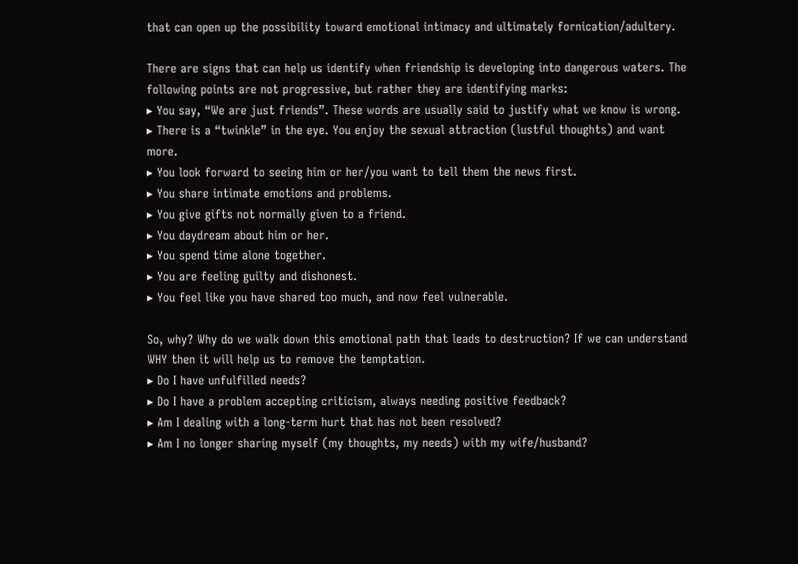that can open up the possibility toward emotional intimacy and ultimately fornication/adultery.

There are signs that can help us identify when friendship is developing into dangerous waters. The following points are not progressive, but rather they are identifying marks:
▸ You say, “We are just friends”. These words are usually said to justify what we know is wrong.
▸ There is a “twinkle” in the eye. You enjoy the sexual attraction (lustful thoughts) and want more.
▸ You look forward to seeing him or her/you want to tell them the news first.
▸ You share intimate emotions and problems.
▸ You give gifts not normally given to a friend.
▸ You daydream about him or her.
▸ You spend time alone together.
▸ You are feeling guilty and dishonest.
▸ You feel like you have shared too much, and now feel vulnerable.

So, why? Why do we walk down this emotional path that leads to destruction? If we can understand WHY then it will help us to remove the temptation.
▸ Do I have unfulfilled needs?
▸ Do I have a problem accepting criticism, always needing positive feedback?
▸ Am I dealing with a long-term hurt that has not been resolved?
▸ Am I no longer sharing myself (my thoughts, my needs) with my wife/husband?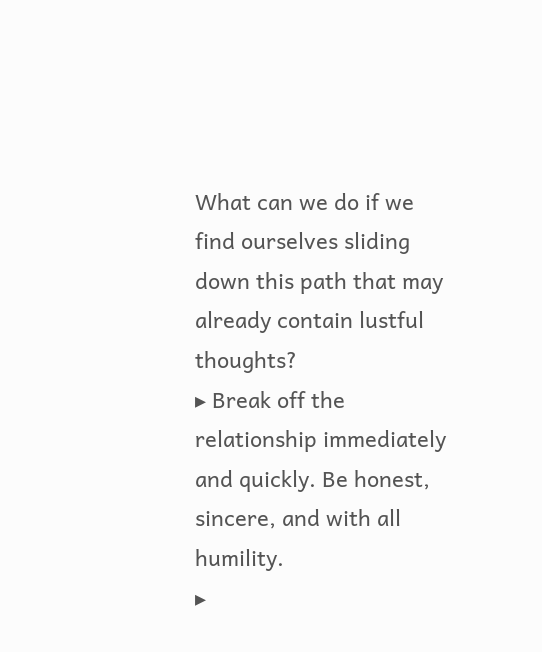What can we do if we find ourselves sliding down this path that may already contain lustful thoughts?
▸ Break off the relationship immediately and quickly. Be honest, sincere, and with all humility.
▸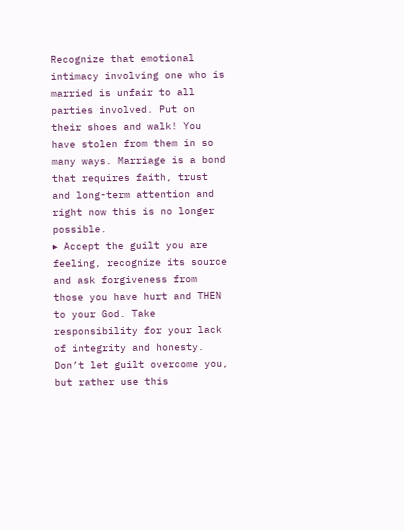Recognize that emotional intimacy involving one who is married is unfair to all parties involved. Put on their shoes and walk! You have stolen from them in so many ways. Marriage is a bond that requires faith, trust and long-term attention and right now this is no longer possible.
▸ Accept the guilt you are feeling, recognize its source and ask forgiveness from those you have hurt and THEN to your God. Take responsibility for your lack of integrity and honesty. Don’t let guilt overcome you, but rather use this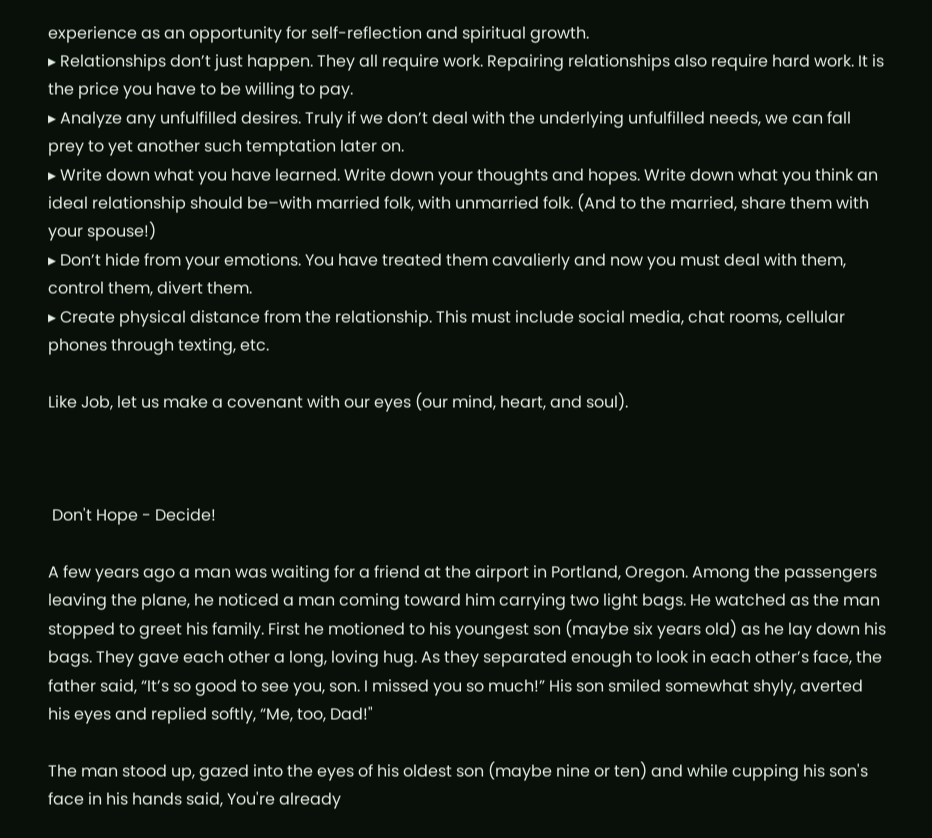experience as an opportunity for self-reflection and spiritual growth.
▸ Relationships don’t just happen. They all require work. Repairing relationships also require hard work. It is the price you have to be willing to pay.
▸ Analyze any unfulfilled desires. Truly if we don’t deal with the underlying unfulfilled needs, we can fall prey to yet another such temptation later on.
▸ Write down what you have learned. Write down your thoughts and hopes. Write down what you think an ideal relationship should be–with married folk, with unmarried folk. (And to the married, share them with your spouse!)
▸ Don’t hide from your emotions. You have treated them cavalierly and now you must deal with them, control them, divert them.
▸ Create physical distance from the relationship. This must include social media, chat rooms, cellular phones through texting, etc.

Like Job, let us make a covenant with our eyes (our mind, heart, and soul).



 Don't Hope - Decide!

A few years ago a man was waiting for a friend at the airport in Portland, Oregon. Among the passengers leaving the plane, he noticed a man coming toward him carrying two light bags. He watched as the man stopped to greet his family. First he motioned to his youngest son (maybe six years old) as he lay down his bags. They gave each other a long, loving hug. As they separated enough to look in each other’s face, the father said, “It’s so good to see you, son. I missed you so much!” His son smiled somewhat shyly, averted his eyes and replied softly, “Me, too, Dad!"

The man stood up, gazed into the eyes of his oldest son (maybe nine or ten) and while cupping his son's face in his hands said, You're already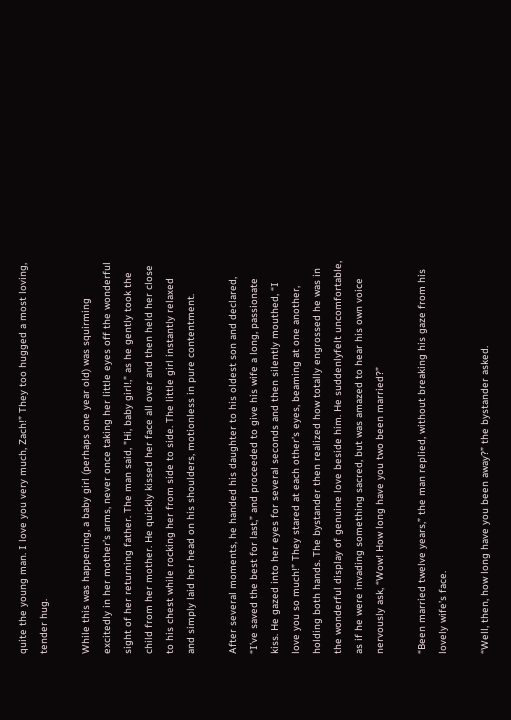quite the young man. I love you very much, Zach!” They too hugged a most loving, tender hug.

While this was happening, a baby girl (perhaps one year old) was squirming excitedly in her mother’s arms, never once taking her little eyes off the wonderful sight of her returning father. The man said, "Hi, baby girl!," as he gently took the child from her mother. He quickly kissed her face all over and then held her close to his chest while rocking her from side to side. The little girl instantly relaxed and simply laid her head on his shoulders, motionless in pure contentment.

After several moments, he handed his daughter to his oldest son and declared, “I’ve saved the best for last,” and proceeded to give his wife a long, passionate kiss. He gazed into her eyes for several seconds and then silently mouthed, “I love you so much!” They stared at each other’s eyes, beaming at one another, holding both hands. The bystander then realized how totally engrossed he was in the wonderful display of genuine love beside him. He suddenlyfelt uncomfortable, as if he were invading something sacred, but was amazed to hear his own voice nervously ask, “Wow! How long have you two been married?”

“Been married twelve years,” the man replied, without breaking his gaze from his lovely wife’s face.

“Well, then, how long have you been away?” the bystander asked.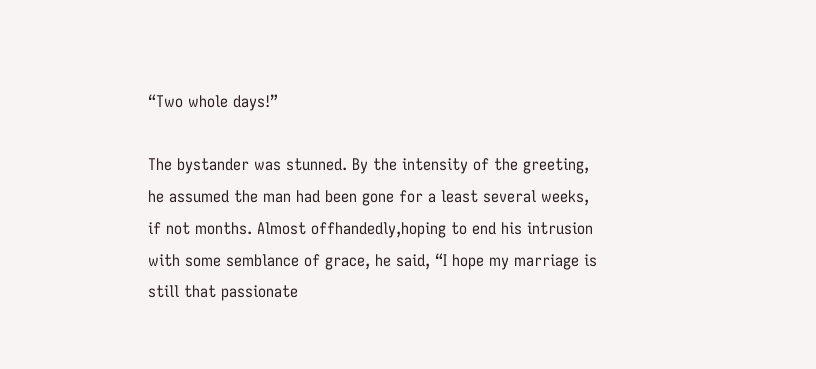“Two whole days!”

The bystander was stunned. By the intensity of the greeting, he assumed the man had been gone for a least several weeks, if not months. Almost offhandedly,hoping to end his intrusion with some semblance of grace, he said, “I hope my marriage is still that passionate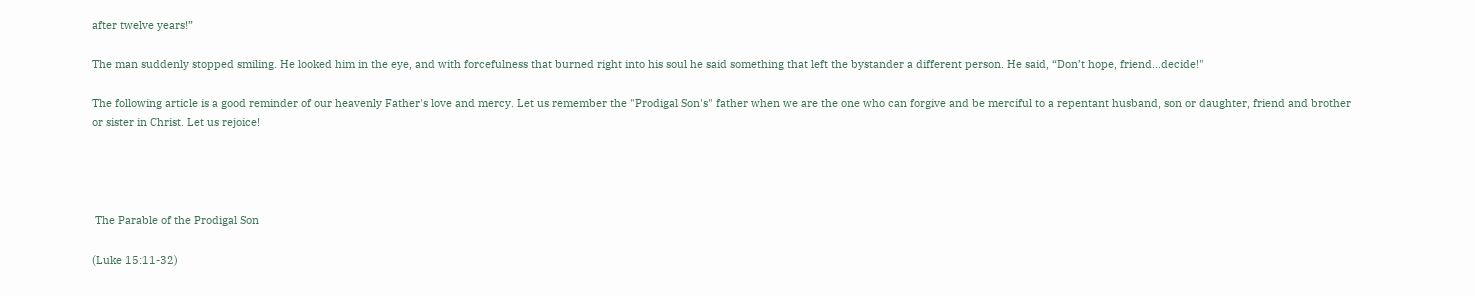after twelve years!”

The man suddenly stopped smiling. He looked him in the eye, and with forcefulness that burned right into his soul he said something that left the bystander a different person. He said, “Don’t hope, friend...decide!"

The following article is a good reminder of our heavenly Father's love and mercy. Let us remember the "Prodigal Son's" father when we are the one who can forgive and be merciful to a repentant husband, son or daughter, friend and brother or sister in Christ. Let us rejoice!




 The Parable of the Prodigal Son

(Luke 15:11-32)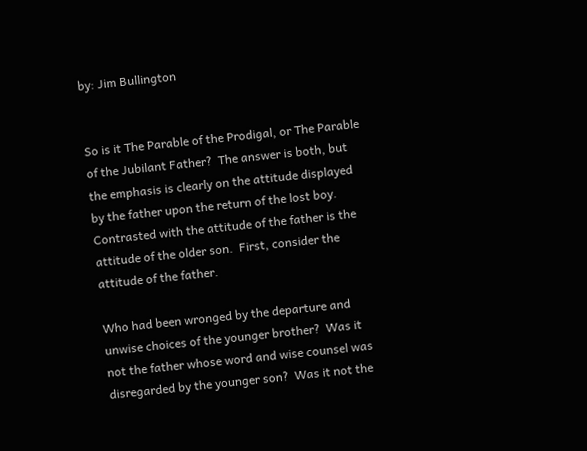by: Jim Bullington


So is it The Parable of the Prodigal, or The Parable of the Jubilant Father?  The answer is both, but the emphasis is clearly on the attitude displayed by the father upon the return of the lost boy.  Contrasted with the attitude of the father is the attitude of the older son.  First, consider the attitude of the father.

Who had been wronged by the departure and unwise choices of the younger brother?  Was it not the father whose word and wise counsel was disregarded by the younger son?  Was it not the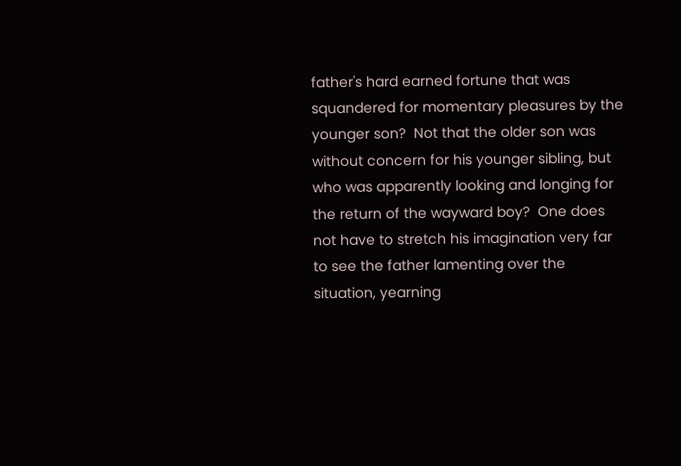father's hard earned fortune that was squandered for momentary pleasures by the younger son?  Not that the older son was without concern for his younger sibling, but who was apparently looking and longing for the return of the wayward boy?  One does not have to stretch his imagination very far to see the father lamenting over the situation, yearning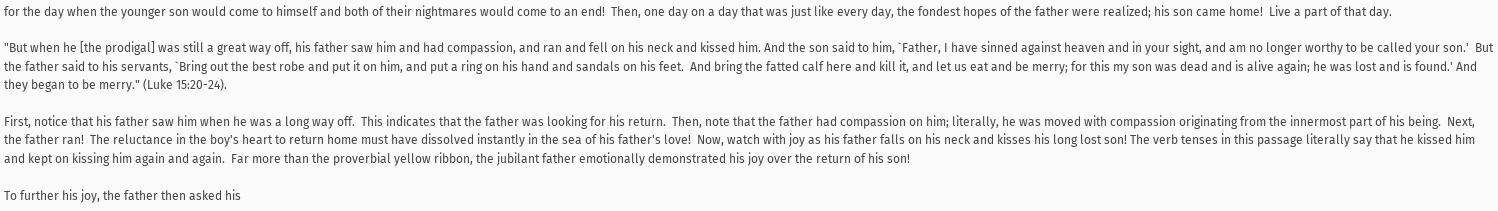for the day when the younger son would come to himself and both of their nightmares would come to an end!  Then, one day on a day that was just like every day, the fondest hopes of the father were realized; his son came home!  Live a part of that day.

"But when he [the prodigal] was still a great way off, his father saw him and had compassion, and ran and fell on his neck and kissed him. And the son said to him, `Father, I have sinned against heaven and in your sight, and am no longer worthy to be called your son.'  But the father said to his servants, `Bring out the best robe and put it on him, and put a ring on his hand and sandals on his feet.  And bring the fatted calf here and kill it, and let us eat and be merry; for this my son was dead and is alive again; he was lost and is found.' And they began to be merry." (Luke 15:20-24).

First, notice that his father saw him when he was a long way off.  This indicates that the father was looking for his return.  Then, note that the father had compassion on him; literally, he was moved with compassion originating from the innermost part of his being.  Next, the father ran!  The reluctance in the boy's heart to return home must have dissolved instantly in the sea of his father's love!  Now, watch with joy as his father falls on his neck and kisses his long lost son! The verb tenses in this passage literally say that he kissed him and kept on kissing him again and again.  Far more than the proverbial yellow ribbon, the jubilant father emotionally demonstrated his joy over the return of his son!

To further his joy, the father then asked his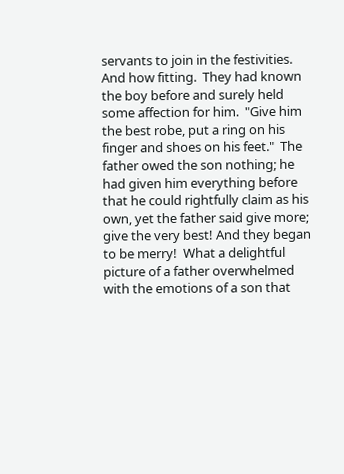servants to join in the festivities.  And how fitting.  They had known the boy before and surely held some affection for him.  "Give him the best robe, put a ring on his finger and shoes on his feet."  The father owed the son nothing; he had given him everything before that he could rightfully claim as his own, yet the father said give more; give the very best! And they began to be merry!  What a delightful picture of a father overwhelmed with the emotions of a son that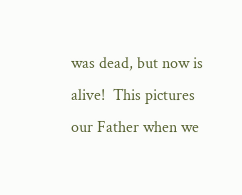was dead, but now is alive!  This pictures our Father when we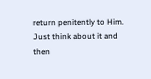return penitently to Him. Just think about it and then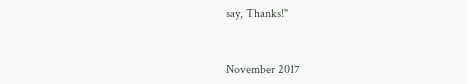say, Thanks!"


November 2017